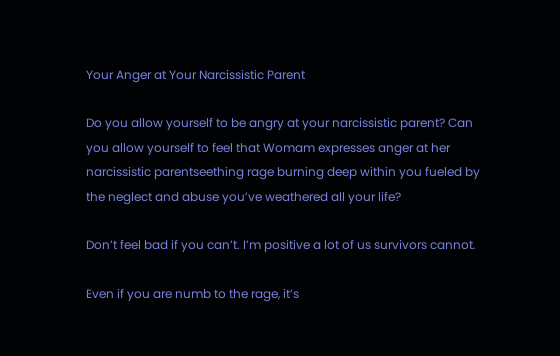Your Anger at Your Narcissistic Parent

Do you allow yourself to be angry at your narcissistic parent? Can you allow yourself to feel that Womam expresses anger at her narcissistic parentseething rage burning deep within you fueled by the neglect and abuse you’ve weathered all your life?

Don’t feel bad if you can’t. I’m positive a lot of us survivors cannot.

Even if you are numb to the rage, it’s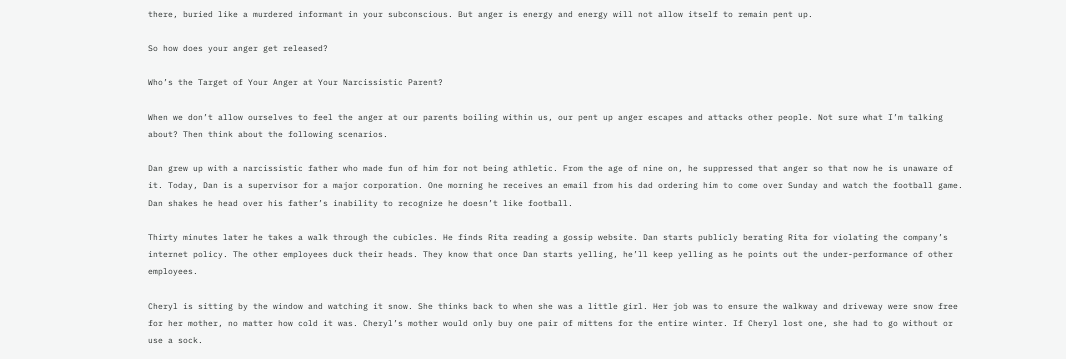there, buried like a murdered informant in your subconscious. But anger is energy and energy will not allow itself to remain pent up.

So how does your anger get released?

Who’s the Target of Your Anger at Your Narcissistic Parent?

When we don’t allow ourselves to feel the anger at our parents boiling within us, our pent up anger escapes and attacks other people. Not sure what I’m talking about? Then think about the following scenarios.

Dan grew up with a narcissistic father who made fun of him for not being athletic. From the age of nine on, he suppressed that anger so that now he is unaware of it. Today, Dan is a supervisor for a major corporation. One morning he receives an email from his dad ordering him to come over Sunday and watch the football game. Dan shakes he head over his father’s inability to recognize he doesn’t like football.

Thirty minutes later he takes a walk through the cubicles. He finds Rita reading a gossip website. Dan starts publicly berating Rita for violating the company’s internet policy. The other employees duck their heads. They know that once Dan starts yelling, he’ll keep yelling as he points out the under-performance of other employees.

Cheryl is sitting by the window and watching it snow. She thinks back to when she was a little girl. Her job was to ensure the walkway and driveway were snow free for her mother, no matter how cold it was. Cheryl’s mother would only buy one pair of mittens for the entire winter. If Cheryl lost one, she had to go without or use a sock.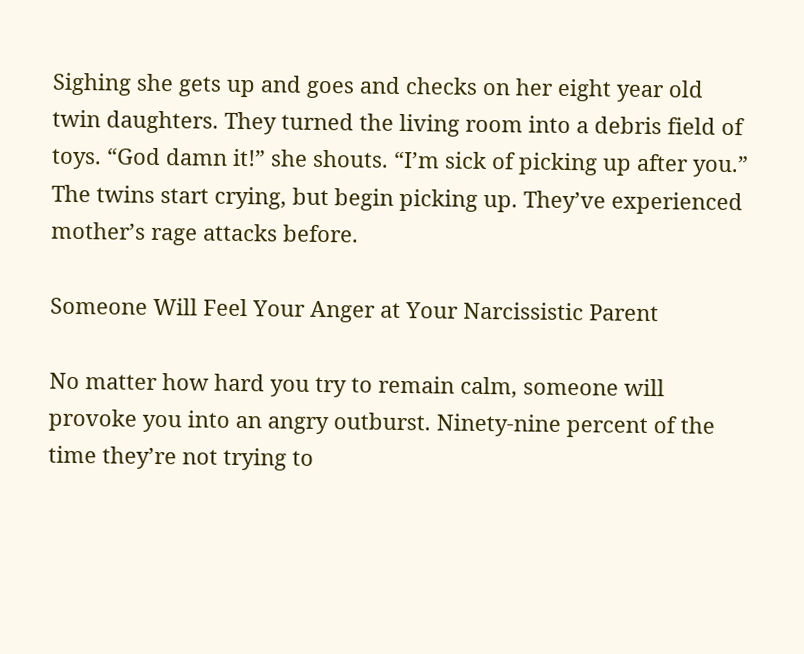Sighing she gets up and goes and checks on her eight year old twin daughters. They turned the living room into a debris field of toys. “God damn it!” she shouts. “I’m sick of picking up after you.” The twins start crying, but begin picking up. They’ve experienced mother’s rage attacks before.

Someone Will Feel Your Anger at Your Narcissistic Parent

No matter how hard you try to remain calm, someone will provoke you into an angry outburst. Ninety-nine percent of the time they’re not trying to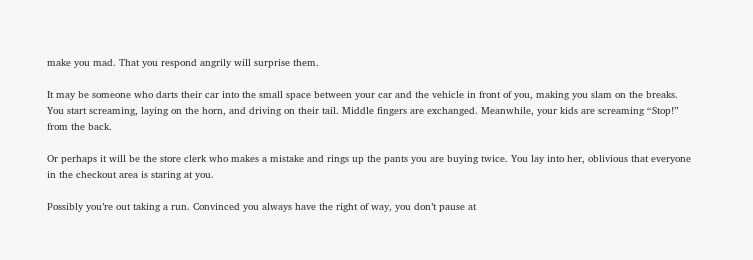make you mad. That you respond angrily will surprise them.

It may be someone who darts their car into the small space between your car and the vehicle in front of you, making you slam on the breaks. You start screaming, laying on the horn, and driving on their tail. Middle fingers are exchanged. Meanwhile, your kids are screaming “Stop!” from the back.

Or perhaps it will be the store clerk who makes a mistake and rings up the pants you are buying twice. You lay into her, oblivious that everyone in the checkout area is staring at you.

Possibly you’re out taking a run. Convinced you always have the right of way, you don’t pause at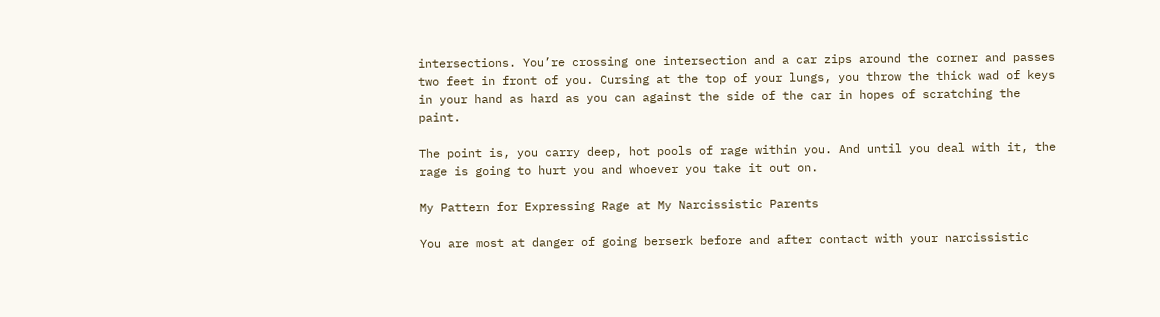intersections. You’re crossing one intersection and a car zips around the corner and passes two feet in front of you. Cursing at the top of your lungs, you throw the thick wad of keys in your hand as hard as you can against the side of the car in hopes of scratching the paint.

The point is, you carry deep, hot pools of rage within you. And until you deal with it, the rage is going to hurt you and whoever you take it out on.

My Pattern for Expressing Rage at My Narcissistic Parents

You are most at danger of going berserk before and after contact with your narcissistic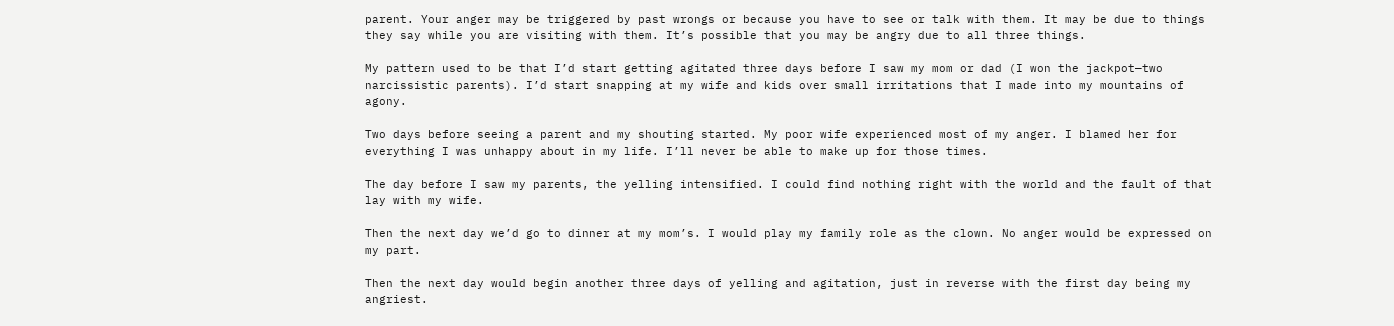parent. Your anger may be triggered by past wrongs or because you have to see or talk with them. It may be due to things they say while you are visiting with them. It’s possible that you may be angry due to all three things.

My pattern used to be that I’d start getting agitated three days before I saw my mom or dad (I won the jackpot—two narcissistic parents). I’d start snapping at my wife and kids over small irritations that I made into my mountains of agony.

Two days before seeing a parent and my shouting started. My poor wife experienced most of my anger. I blamed her for everything I was unhappy about in my life. I’ll never be able to make up for those times.

The day before I saw my parents, the yelling intensified. I could find nothing right with the world and the fault of that lay with my wife.

Then the next day we’d go to dinner at my mom’s. I would play my family role as the clown. No anger would be expressed on my part.

Then the next day would begin another three days of yelling and agitation, just in reverse with the first day being my angriest.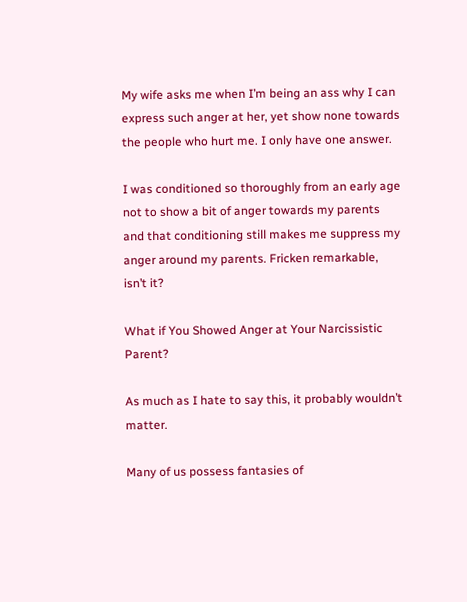My wife asks me when I’m being an ass why I can express such anger at her, yet show none towards the people who hurt me. I only have one answer.

I was conditioned so thoroughly from an early age not to show a bit of anger towards my parents and that conditioning still makes me suppress my anger around my parents. Fricken remarkable, isn’t it?

What if You Showed Anger at Your Narcissistic Parent?

As much as I hate to say this, it probably wouldn’t matter.

Many of us possess fantasies of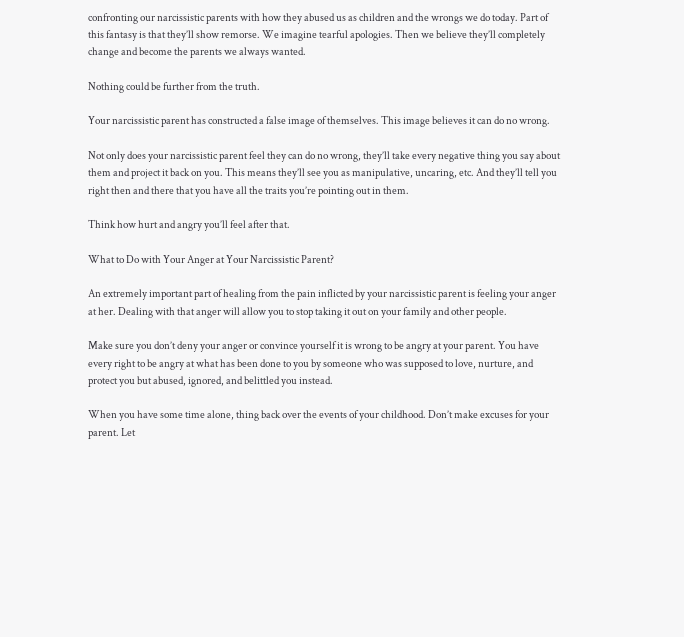confronting our narcissistic parents with how they abused us as children and the wrongs we do today. Part of this fantasy is that they’ll show remorse. We imagine tearful apologies. Then we believe they’ll completely change and become the parents we always wanted.

Nothing could be further from the truth.

Your narcissistic parent has constructed a false image of themselves. This image believes it can do no wrong.

Not only does your narcissistic parent feel they can do no wrong, they’ll take every negative thing you say about them and project it back on you. This means they’ll see you as manipulative, uncaring, etc. And they’ll tell you right then and there that you have all the traits you’re pointing out in them.

Think how hurt and angry you’ll feel after that.

What to Do with Your Anger at Your Narcissistic Parent?

An extremely important part of healing from the pain inflicted by your narcissistic parent is feeling your anger at her. Dealing with that anger will allow you to stop taking it out on your family and other people.

Make sure you don’t deny your anger or convince yourself it is wrong to be angry at your parent. You have every right to be angry at what has been done to you by someone who was supposed to love, nurture, and protect you but abused, ignored, and belittled you instead.

When you have some time alone, thing back over the events of your childhood. Don’t make excuses for your parent. Let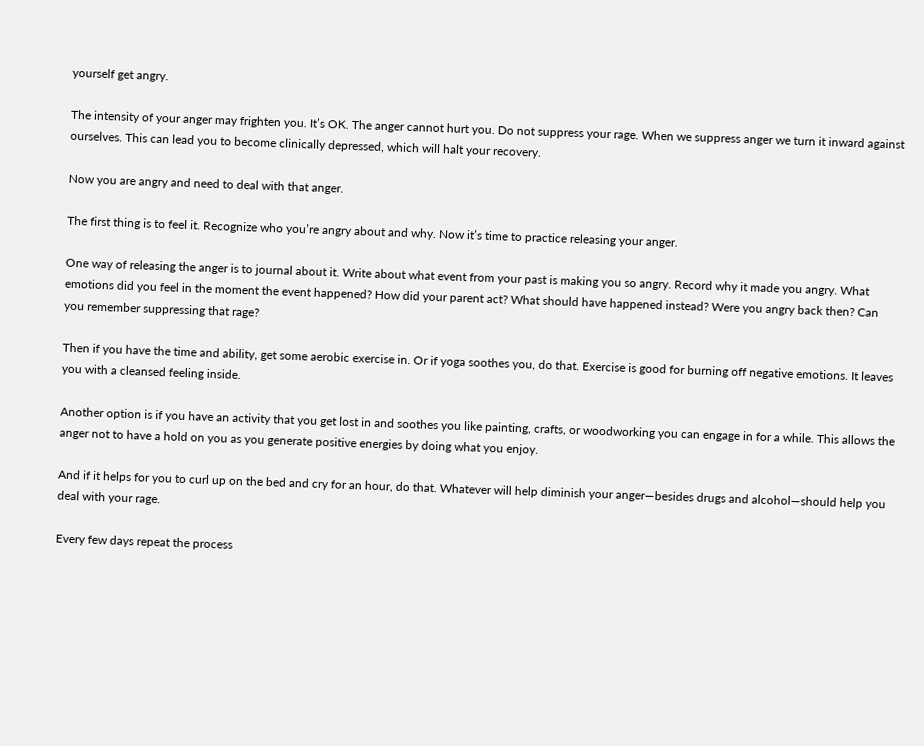yourself get angry.

The intensity of your anger may frighten you. It’s OK. The anger cannot hurt you. Do not suppress your rage. When we suppress anger we turn it inward against ourselves. This can lead you to become clinically depressed, which will halt your recovery.

Now you are angry and need to deal with that anger.

The first thing is to feel it. Recognize who you’re angry about and why. Now it’s time to practice releasing your anger.

One way of releasing the anger is to journal about it. Write about what event from your past is making you so angry. Record why it made you angry. What emotions did you feel in the moment the event happened? How did your parent act? What should have happened instead? Were you angry back then? Can you remember suppressing that rage?

Then if you have the time and ability, get some aerobic exercise in. Or if yoga soothes you, do that. Exercise is good for burning off negative emotions. It leaves you with a cleansed feeling inside.

Another option is if you have an activity that you get lost in and soothes you like painting, crafts, or woodworking you can engage in for a while. This allows the anger not to have a hold on you as you generate positive energies by doing what you enjoy.

And if it helps for you to curl up on the bed and cry for an hour, do that. Whatever will help diminish your anger—besides drugs and alcohol—should help you deal with your rage.

Every few days repeat the process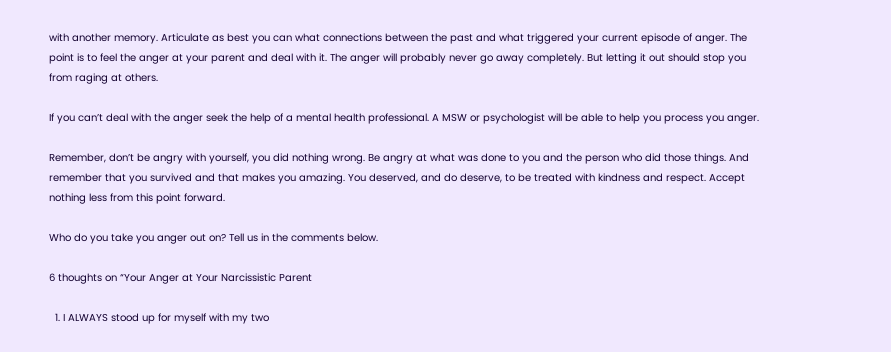with another memory. Articulate as best you can what connections between the past and what triggered your current episode of anger. The point is to feel the anger at your parent and deal with it. The anger will probably never go away completely. But letting it out should stop you from raging at others.

If you can’t deal with the anger seek the help of a mental health professional. A MSW or psychologist will be able to help you process you anger.

Remember, don’t be angry with yourself, you did nothing wrong. Be angry at what was done to you and the person who did those things. And remember that you survived and that makes you amazing. You deserved, and do deserve, to be treated with kindness and respect. Accept nothing less from this point forward.

Who do you take you anger out on? Tell us in the comments below.

6 thoughts on “Your Anger at Your Narcissistic Parent

  1. I ALWAYS stood up for myself with my two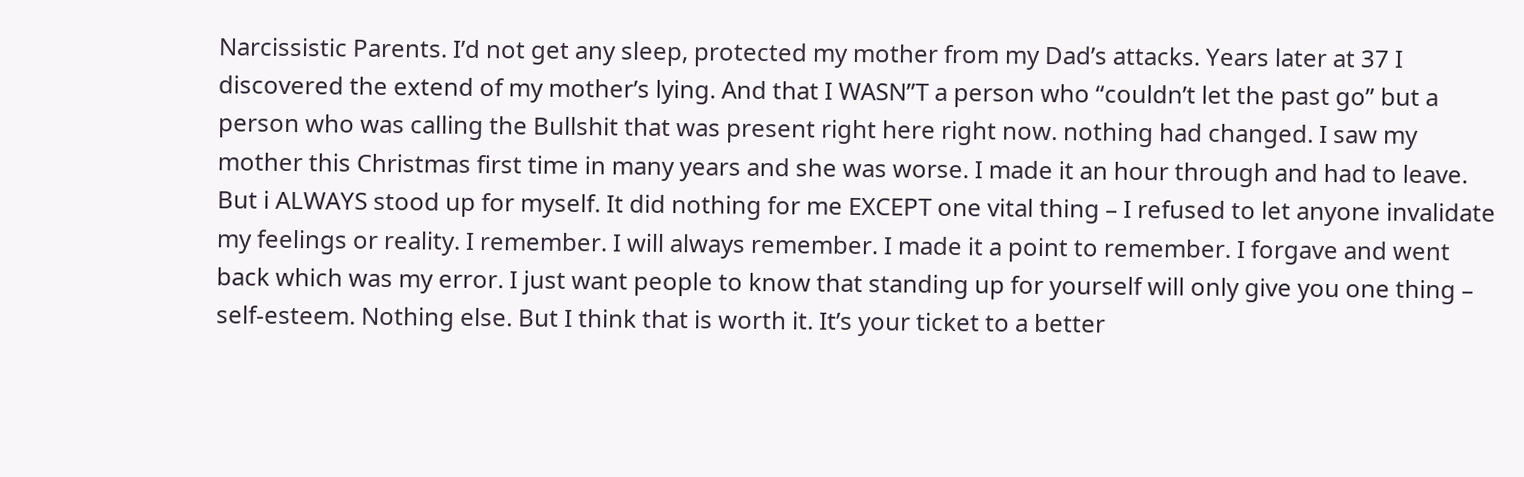Narcissistic Parents. I’d not get any sleep, protected my mother from my Dad’s attacks. Years later at 37 I discovered the extend of my mother’s lying. And that I WASN”T a person who “couldn’t let the past go” but a person who was calling the Bullshit that was present right here right now. nothing had changed. I saw my mother this Christmas first time in many years and she was worse. I made it an hour through and had to leave. But i ALWAYS stood up for myself. It did nothing for me EXCEPT one vital thing – I refused to let anyone invalidate my feelings or reality. I remember. I will always remember. I made it a point to remember. I forgave and went back which was my error. I just want people to know that standing up for yourself will only give you one thing – self-esteem. Nothing else. But I think that is worth it. It’s your ticket to a better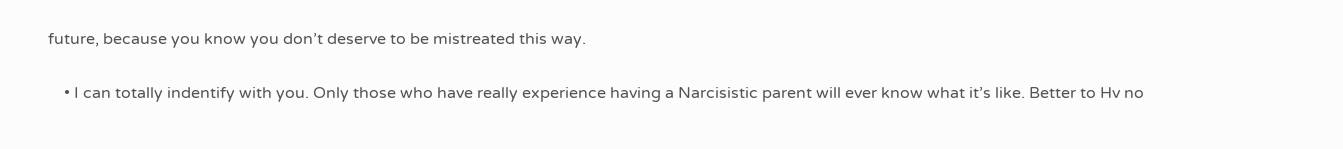future, because you know you don’t deserve to be mistreated this way.

    • I can totally indentify with you. Only those who have really experience having a Narcisistic parent will ever know what it’s like. Better to Hv no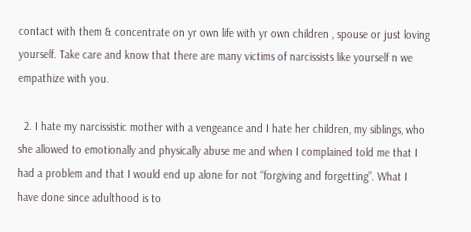contact with them & concentrate on yr own life with yr own children , spouse or just loving yourself. Take care and know that there are many victims of narcissists like yourself n we empathize with you.

  2. I hate my narcissistic mother with a vengeance and I hate her children, my siblings, who she allowed to emotionally and physically abuse me and when I complained told me that I had a problem and that I would end up alone for not “forgiving and forgetting”. What I have done since adulthood is to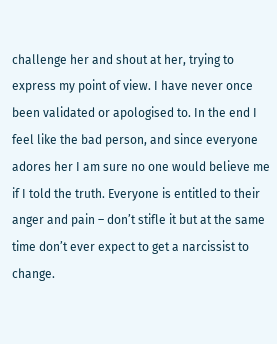challenge her and shout at her, trying to express my point of view. I have never once been validated or apologised to. In the end I feel like the bad person, and since everyone adores her I am sure no one would believe me if I told the truth. Everyone is entitled to their anger and pain – don’t stifle it but at the same time don’t ever expect to get a narcissist to change.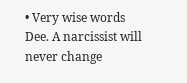• Very wise words Dee. A narcissist will never change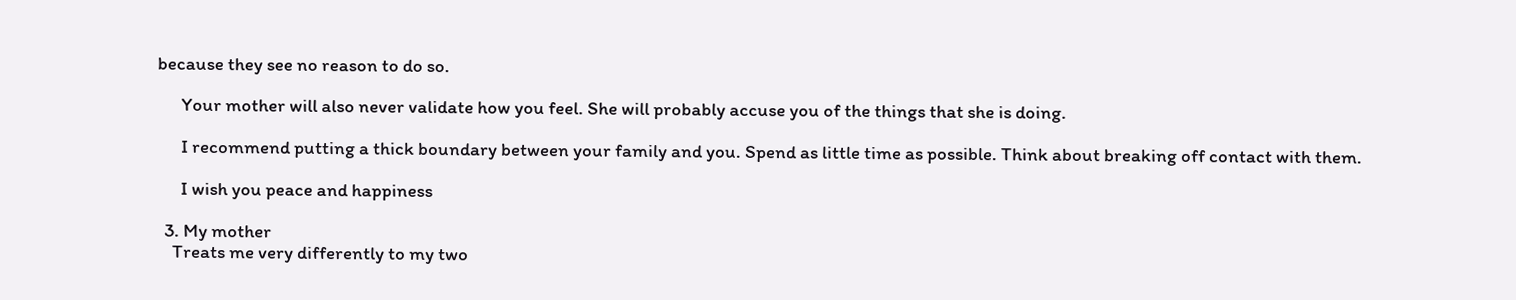because they see no reason to do so.

      Your mother will also never validate how you feel. She will probably accuse you of the things that she is doing.

      I recommend putting a thick boundary between your family and you. Spend as little time as possible. Think about breaking off contact with them.

      I wish you peace and happiness

  3. My mother
    Treats me very differently to my two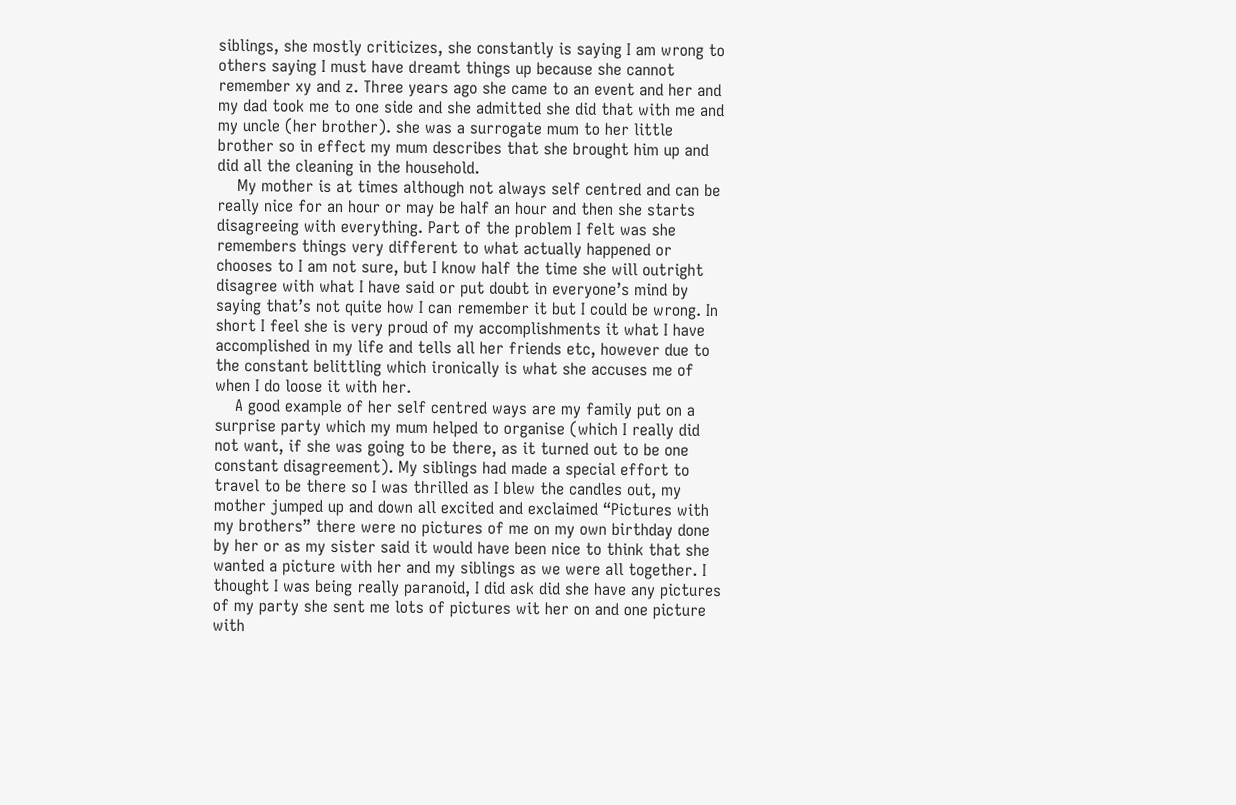siblings, she mostly criticizes, she constantly is saying I am wrong to others saying I must have dreamt things up because she cannot remember xy and z. Three years ago she came to an event and her and my dad took me to one side and she admitted she did that with me and my uncle (her brother). she was a surrogate mum to her little brother so in effect my mum describes that she brought him up and did all the cleaning in the household.
    My mother is at times although not always self centred and can be really nice for an hour or may be half an hour and then she starts disagreeing with everything. Part of the problem I felt was she remembers things very different to what actually happened or chooses to I am not sure, but I know half the time she will outright disagree with what I have said or put doubt in everyone’s mind by saying that’s not quite how I can remember it but I could be wrong. In short I feel she is very proud of my accomplishments it what I have accomplished in my life and tells all her friends etc, however due to the constant belittling which ironically is what she accuses me of when I do loose it with her.
    A good example of her self centred ways are my family put on a surprise party which my mum helped to organise (which I really did not want, if she was going to be there, as it turned out to be one constant disagreement). My siblings had made a special effort to travel to be there so I was thrilled as I blew the candles out, my mother jumped up and down all excited and exclaimed “Pictures with my brothers” there were no pictures of me on my own birthday done by her or as my sister said it would have been nice to think that she wanted a picture with her and my siblings as we were all together. I thought I was being really paranoid, I did ask did she have any pictures of my party she sent me lots of pictures wit her on and one picture with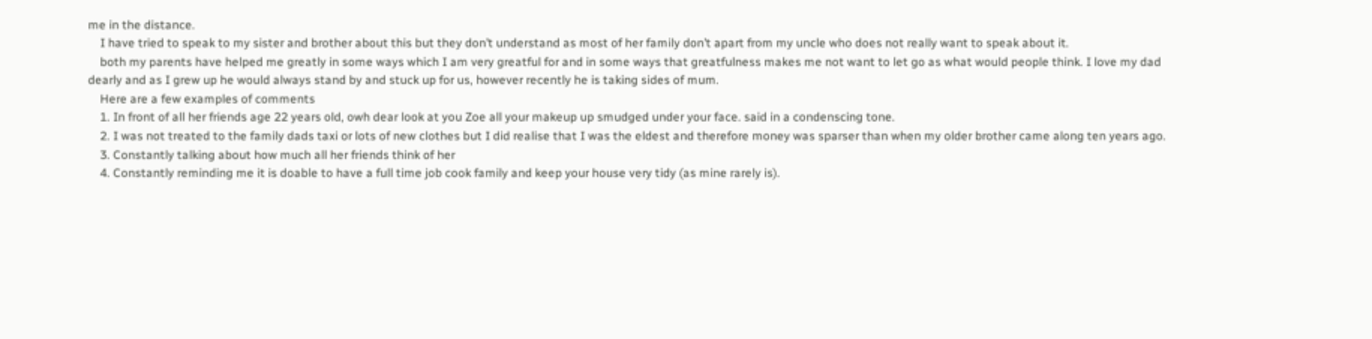me in the distance.
    I have tried to speak to my sister and brother about this but they don’t understand as most of her family don’t apart from my uncle who does not really want to speak about it.
    both my parents have helped me greatly in some ways which I am very greatful for and in some ways that greatfulness makes me not want to let go as what would people think. I love my dad dearly and as I grew up he would always stand by and stuck up for us, however recently he is taking sides of mum.
    Here are a few examples of comments
    1. In front of all her friends age 22 years old, owh dear look at you Zoe all your makeup up smudged under your face. said in a condenscing tone.
    2. I was not treated to the family dads taxi or lots of new clothes but I did realise that I was the eldest and therefore money was sparser than when my older brother came along ten years ago.
    3. Constantly talking about how much all her friends think of her
    4. Constantly reminding me it is doable to have a full time job cook family and keep your house very tidy (as mine rarely is).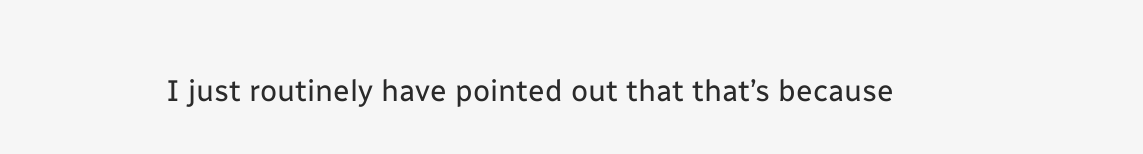I just routinely have pointed out that that’s because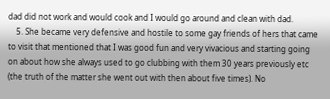dad did not work and would cook and I would go around and clean with dad.
    5. She became very defensive and hostile to some gay friends of hers that came to visit that mentioned that I was good fun and very vivacious and starting going on about how she always used to go clubbing with them 30 years previously etc (the truth of the matter she went out with then about five times). No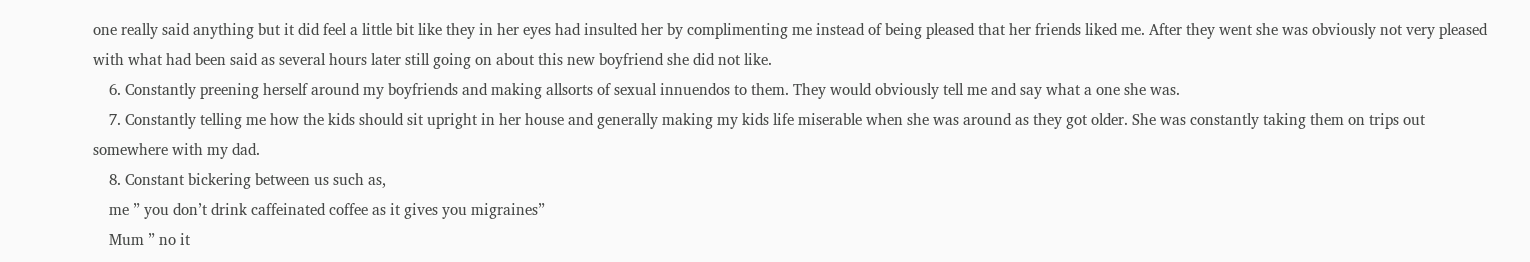one really said anything but it did feel a little bit like they in her eyes had insulted her by complimenting me instead of being pleased that her friends liked me. After they went she was obviously not very pleased with what had been said as several hours later still going on about this new boyfriend she did not like.
    6. Constantly preening herself around my boyfriends and making allsorts of sexual innuendos to them. They would obviously tell me and say what a one she was.
    7. Constantly telling me how the kids should sit upright in her house and generally making my kids life miserable when she was around as they got older. She was constantly taking them on trips out somewhere with my dad.
    8. Constant bickering between us such as,
    me ” you don’t drink caffeinated coffee as it gives you migraines”
    Mum ” no it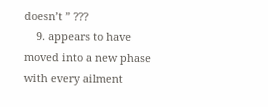doesn’t ” ???
    9. appears to have moved into a new phase with every ailment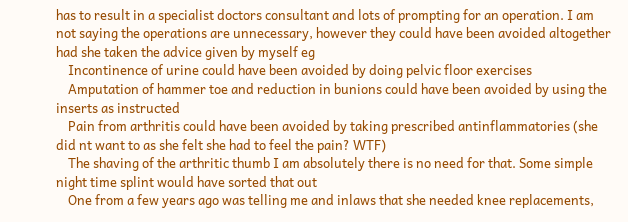has to result in a specialist doctors consultant and lots of prompting for an operation. I am not saying the operations are unnecessary, however they could have been avoided altogether had she taken the advice given by myself eg
    Incontinence of urine could have been avoided by doing pelvic floor exercises
    Amputation of hammer toe and reduction in bunions could have been avoided by using the inserts as instructed
    Pain from arthritis could have been avoided by taking prescribed antinflammatories (she did nt want to as she felt she had to feel the pain? WTF)
    The shaving of the arthritic thumb I am absolutely there is no need for that. Some simple night time splint would have sorted that out
    One from a few years ago was telling me and inlaws that she needed knee replacements,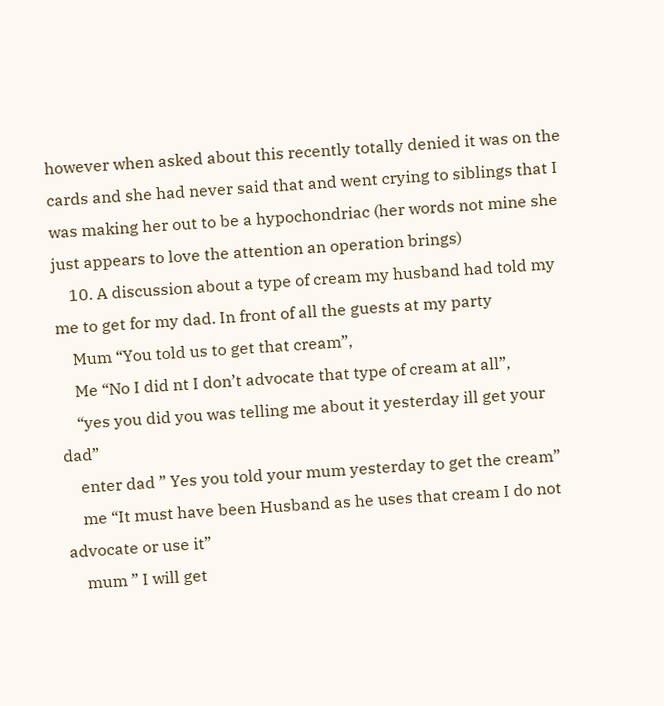however when asked about this recently totally denied it was on the cards and she had never said that and went crying to siblings that I was making her out to be a hypochondriac (her words not mine she just appears to love the attention an operation brings)
    10. A discussion about a type of cream my husband had told my me to get for my dad. In front of all the guests at my party
    Mum “You told us to get that cream”,
    Me “No I did nt I don’t advocate that type of cream at all”,
    “yes you did you was telling me about it yesterday ill get your dad”
    enter dad ” Yes you told your mum yesterday to get the cream”
    me “It must have been Husband as he uses that cream I do not advocate or use it”
    mum ” I will get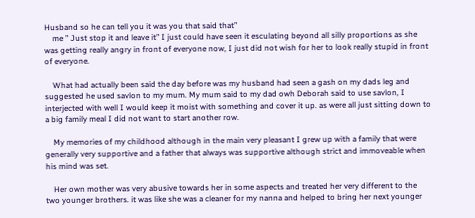Husband so he can tell you it was you that said that”
    me ” Just stop it and leave it” I just could have seen it esculating beyond all silly proportions as she was getting really angry in front of everyone now, I just did not wish for her to look really stupid in front of everyone.

    What had actually been said the day before was my husband had seen a gash on my dads leg and suggested he used savlon to my mum. My mum said to my dad owh Deborah said to use savlon, I interjected with well I would keep it moist with something and cover it up. as were all just sitting down to a big family meal I did not want to start another row.

    My memories of my childhood although in the main very pleasant I grew up with a family that were generally very supportive and a father that always was supportive although strict and immoveable when his mind was set.

    Her own mother was very abusive towards her in some aspects and treated her very different to the two younger brothers. it was like she was a cleaner for my nanna and helped to bring her next younger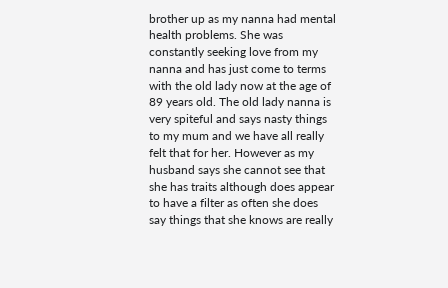brother up as my nanna had mental health problems. She was constantly seeking love from my nanna and has just come to terms with the old lady now at the age of 89 years old. The old lady nanna is very spiteful and says nasty things to my mum and we have all really felt that for her. However as my husband says she cannot see that she has traits although does appear to have a filter as often she does say things that she knows are really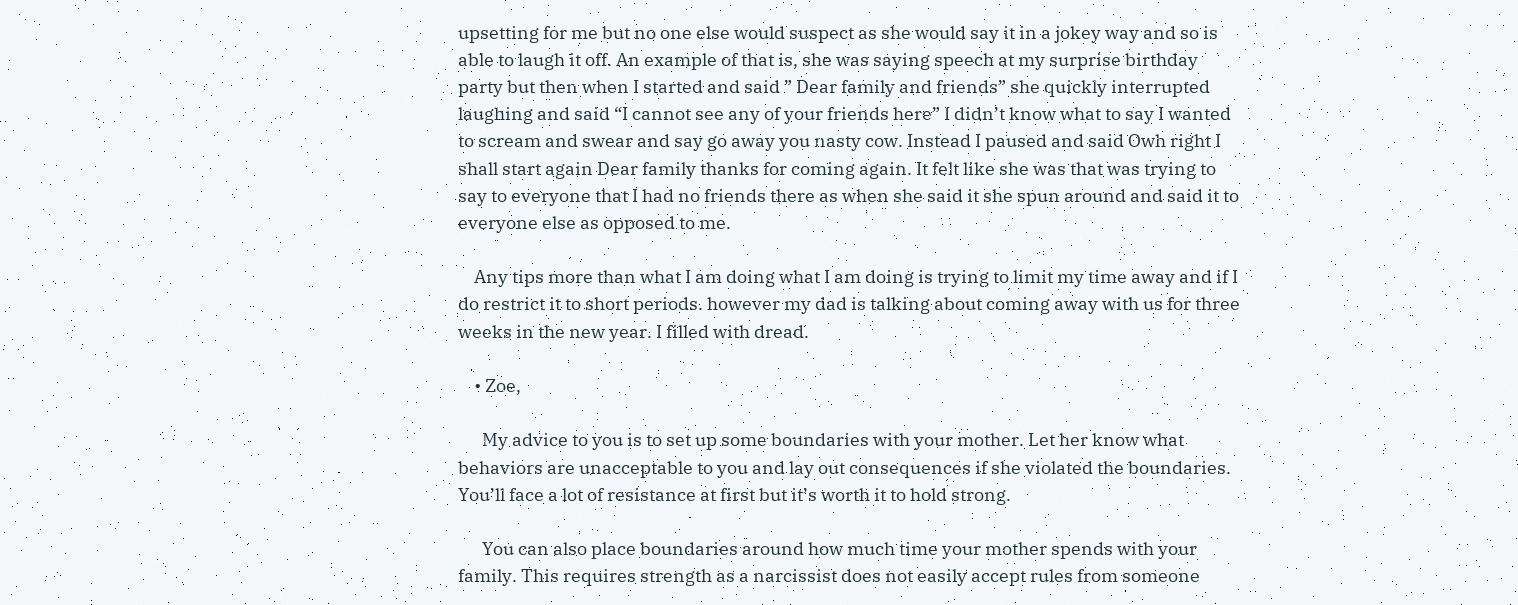upsetting for me but no one else would suspect as she would say it in a jokey way and so is able to laugh it off. An example of that is, she was saying speech at my surprise birthday party but then when I started and said ” Dear family and friends” she quickly interrupted laughing and said “I cannot see any of your friends here” I didn’t know what to say I wanted to scream and swear and say go away you nasty cow. Instead I paused and said Owh right I shall start again Dear family thanks for coming again. It felt like she was that was trying to say to everyone that I had no friends there as when she said it she spun around and said it to everyone else as opposed to me.

    Any tips more than what I am doing what I am doing is trying to limit my time away and if I do restrict it to short periods. however my dad is talking about coming away with us for three weeks in the new year. I filled with dread.

    • Zoe,

      My advice to you is to set up some boundaries with your mother. Let her know what behaviors are unacceptable to you and lay out consequences if she violated the boundaries. You’ll face a lot of resistance at first but it’s worth it to hold strong.

      You can also place boundaries around how much time your mother spends with your family. This requires strength as a narcissist does not easily accept rules from someone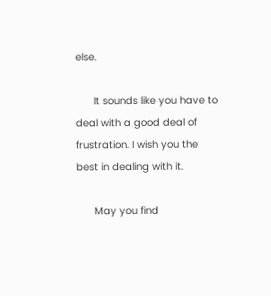else.

      It sounds like you have to deal with a good deal of frustration. I wish you the best in dealing with it.

      May you find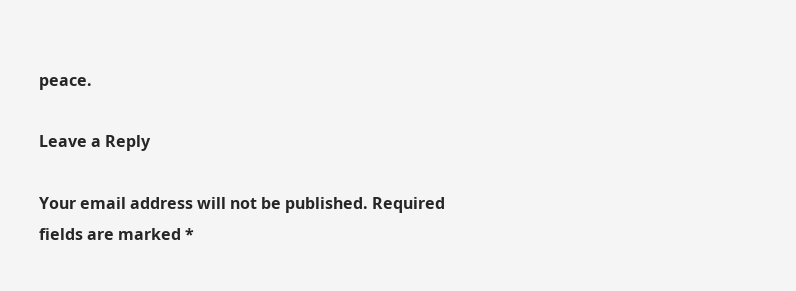peace.

Leave a Reply

Your email address will not be published. Required fields are marked *